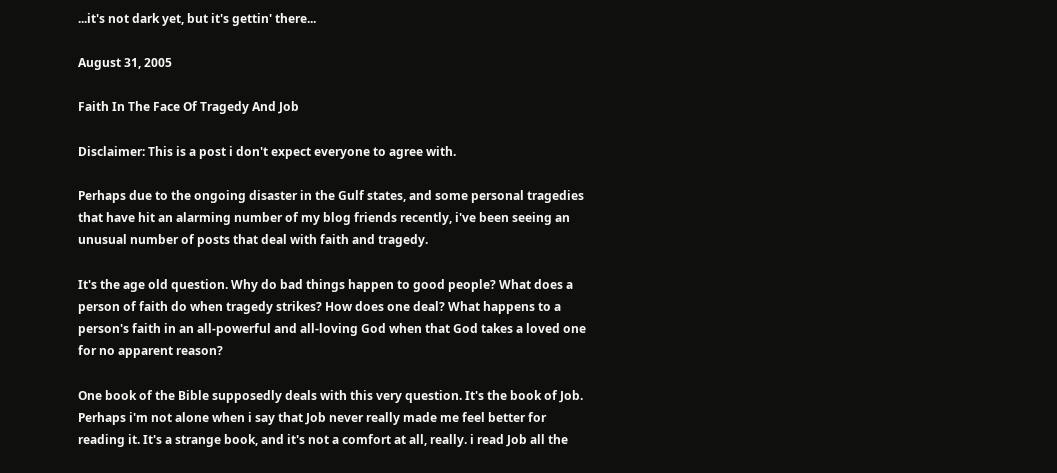...it's not dark yet, but it's gettin' there...

August 31, 2005

Faith In The Face Of Tragedy And Job

Disclaimer: This is a post i don't expect everyone to agree with.

Perhaps due to the ongoing disaster in the Gulf states, and some personal tragedies that have hit an alarming number of my blog friends recently, i've been seeing an unusual number of posts that deal with faith and tragedy.

It's the age old question. Why do bad things happen to good people? What does a person of faith do when tragedy strikes? How does one deal? What happens to a person's faith in an all-powerful and all-loving God when that God takes a loved one for no apparent reason?

One book of the Bible supposedly deals with this very question. It's the book of Job. Perhaps i'm not alone when i say that Job never really made me feel better for reading it. It's a strange book, and it's not a comfort at all, really. i read Job all the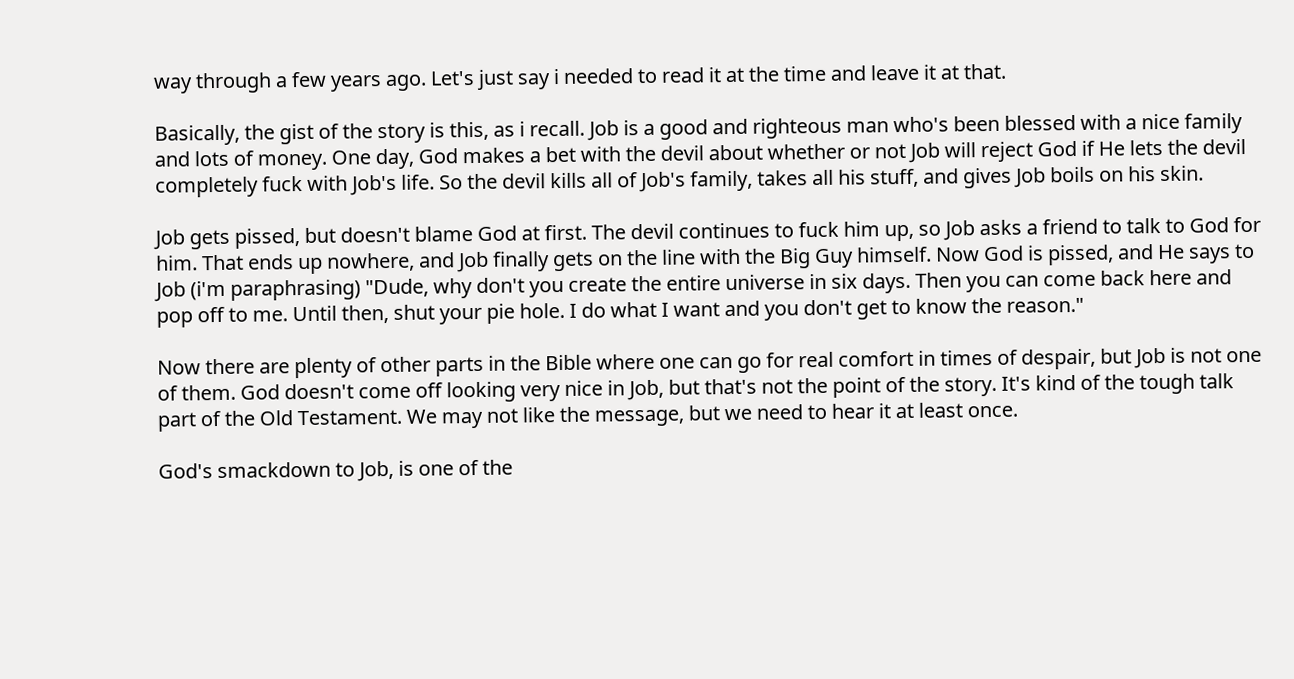way through a few years ago. Let's just say i needed to read it at the time and leave it at that.

Basically, the gist of the story is this, as i recall. Job is a good and righteous man who's been blessed with a nice family and lots of money. One day, God makes a bet with the devil about whether or not Job will reject God if He lets the devil completely fuck with Job's life. So the devil kills all of Job's family, takes all his stuff, and gives Job boils on his skin.

Job gets pissed, but doesn't blame God at first. The devil continues to fuck him up, so Job asks a friend to talk to God for him. That ends up nowhere, and Job finally gets on the line with the Big Guy himself. Now God is pissed, and He says to Job (i'm paraphrasing) "Dude, why don't you create the entire universe in six days. Then you can come back here and pop off to me. Until then, shut your pie hole. I do what I want and you don't get to know the reason."

Now there are plenty of other parts in the Bible where one can go for real comfort in times of despair, but Job is not one of them. God doesn't come off looking very nice in Job, but that's not the point of the story. It's kind of the tough talk part of the Old Testament. We may not like the message, but we need to hear it at least once.

God's smackdown to Job, is one of the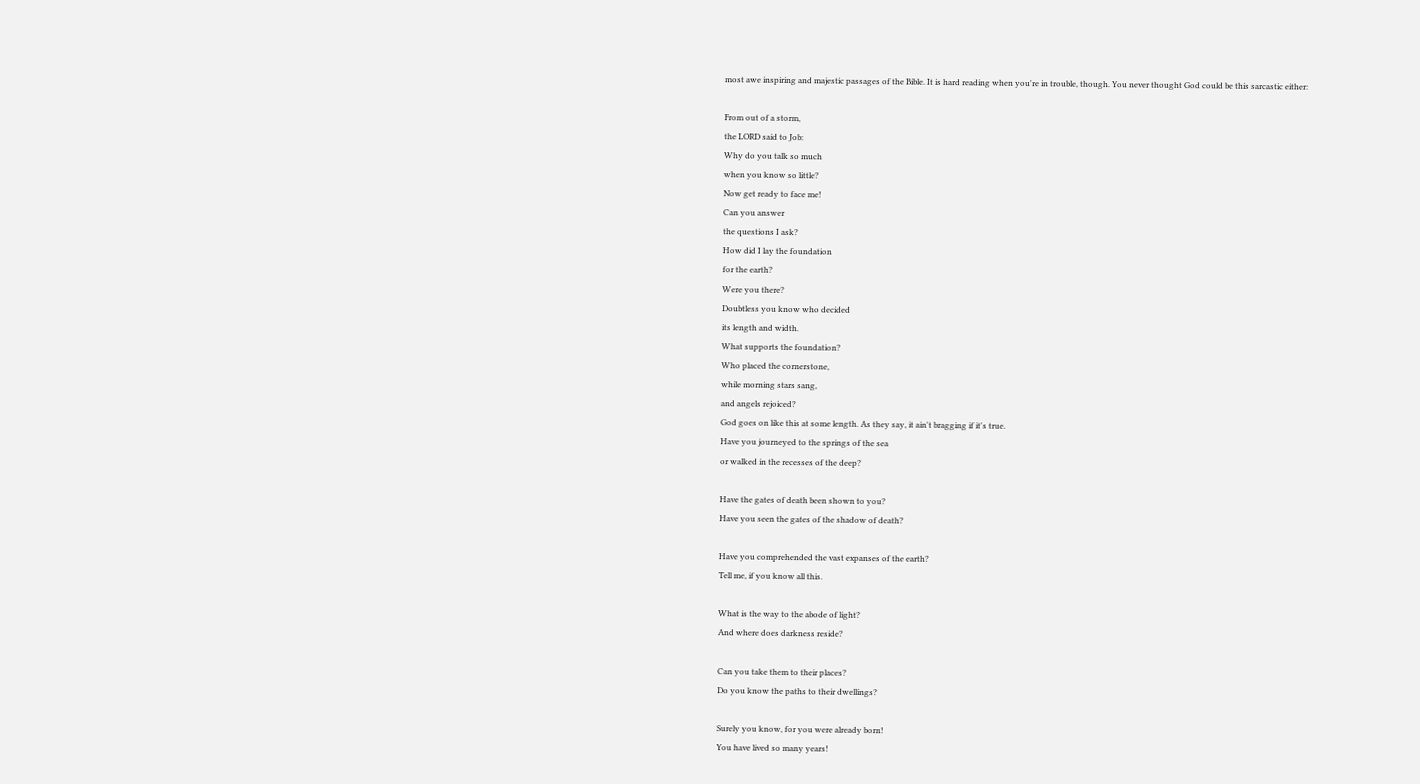most awe inspiring and majestic passages of the Bible. It is hard reading when you're in trouble, though. You never thought God could be this sarcastic either:

From out of a storm,
the LORD said to Job:
Why do you talk so much
when you know so little?
Now get ready to face me!
Can you answer
the questions I ask?
How did I lay the foundation
for the earth?
Were you there?
Doubtless you know who decided
its length and width.
What supports the foundation?
Who placed the cornerstone,
while morning stars sang,
and angels rejoiced?
God goes on like this at some length. As they say, it ain't bragging if it's true.
Have you journeyed to the springs of the sea
or walked in the recesses of the deep?

Have the gates of death been shown to you?
Have you seen the gates of the shadow of death?

Have you comprehended the vast expanses of the earth?
Tell me, if you know all this.

What is the way to the abode of light?
And where does darkness reside?

Can you take them to their places?
Do you know the paths to their dwellings?

Surely you know, for you were already born!
You have lived so many years!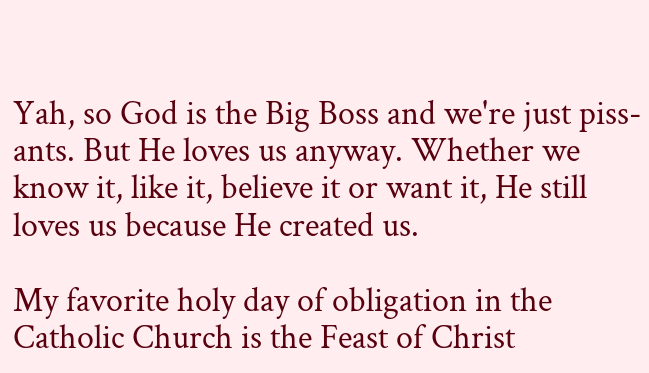Yah, so God is the Big Boss and we're just piss-ants. But He loves us anyway. Whether we know it, like it, believe it or want it, He still loves us because He created us.

My favorite holy day of obligation in the Catholic Church is the Feast of Christ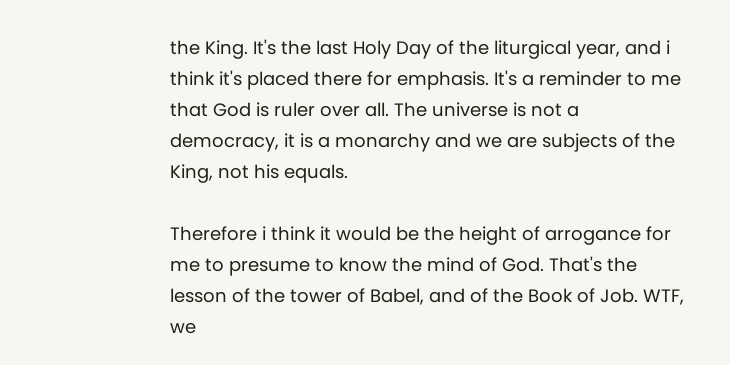the King. It's the last Holy Day of the liturgical year, and i think it's placed there for emphasis. It's a reminder to me that God is ruler over all. The universe is not a democracy, it is a monarchy and we are subjects of the King, not his equals.

Therefore i think it would be the height of arrogance for me to presume to know the mind of God. That's the lesson of the tower of Babel, and of the Book of Job. WTF, we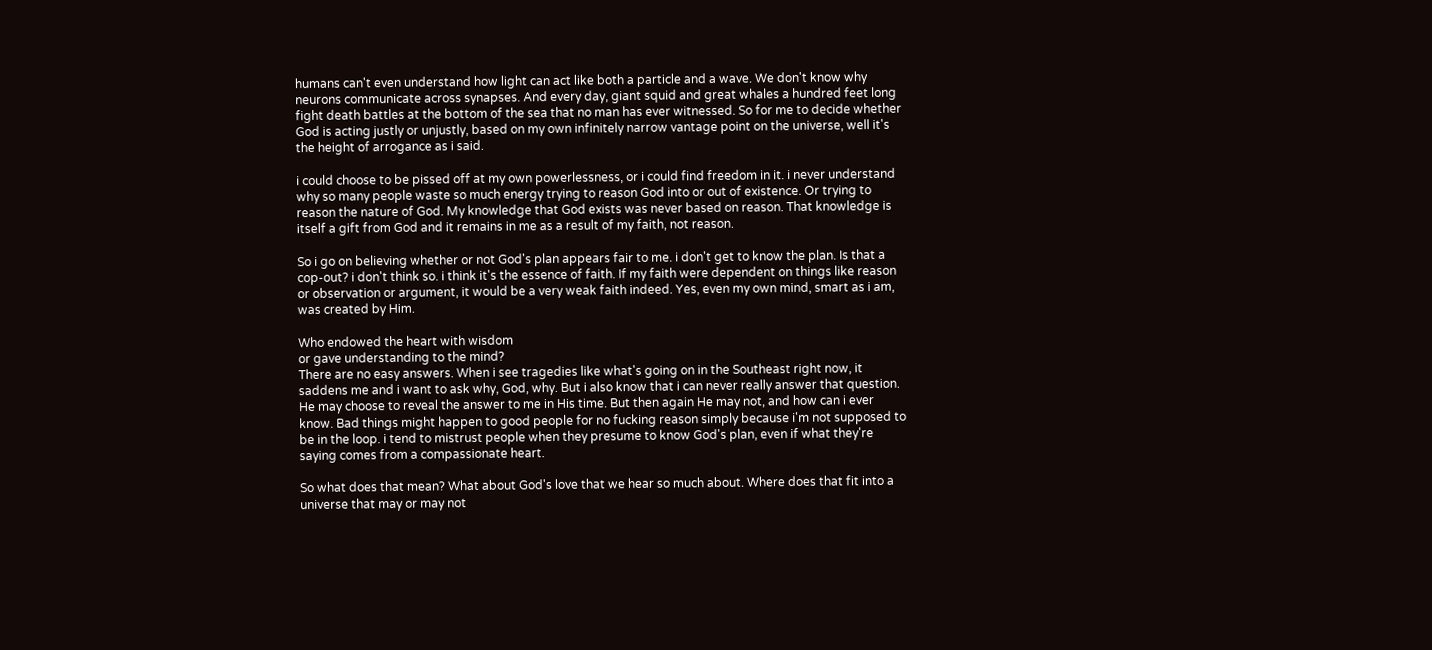humans can't even understand how light can act like both a particle and a wave. We don't know why neurons communicate across synapses. And every day, giant squid and great whales a hundred feet long fight death battles at the bottom of the sea that no man has ever witnessed. So for me to decide whether God is acting justly or unjustly, based on my own infinitely narrow vantage point on the universe, well it's the height of arrogance as i said.

i could choose to be pissed off at my own powerlessness, or i could find freedom in it. i never understand why so many people waste so much energy trying to reason God into or out of existence. Or trying to reason the nature of God. My knowledge that God exists was never based on reason. That knowledge is itself a gift from God and it remains in me as a result of my faith, not reason.

So i go on believing whether or not God's plan appears fair to me. i don't get to know the plan. Is that a cop-out? i don't think so. i think it's the essence of faith. If my faith were dependent on things like reason or observation or argument, it would be a very weak faith indeed. Yes, even my own mind, smart as i am, was created by Him.

Who endowed the heart with wisdom
or gave understanding to the mind?
There are no easy answers. When i see tragedies like what's going on in the Southeast right now, it saddens me and i want to ask why, God, why. But i also know that i can never really answer that question. He may choose to reveal the answer to me in His time. But then again He may not, and how can i ever know. Bad things might happen to good people for no fucking reason simply because i'm not supposed to be in the loop. i tend to mistrust people when they presume to know God's plan, even if what they're saying comes from a compassionate heart.

So what does that mean? What about God's love that we hear so much about. Where does that fit into a universe that may or may not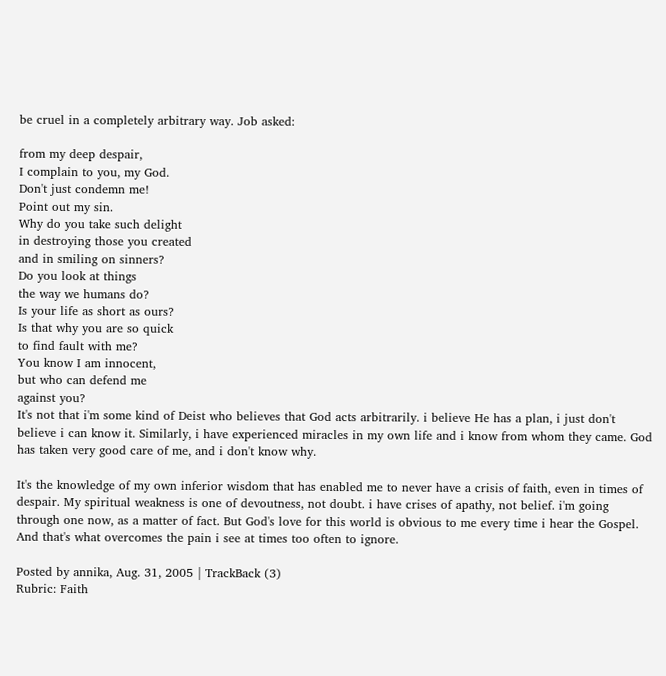be cruel in a completely arbitrary way. Job asked:

from my deep despair,
I complain to you, my God.
Don't just condemn me!
Point out my sin.
Why do you take such delight
in destroying those you created
and in smiling on sinners?
Do you look at things
the way we humans do?
Is your life as short as ours?
Is that why you are so quick
to find fault with me?
You know I am innocent,
but who can defend me
against you?
It's not that i'm some kind of Deist who believes that God acts arbitrarily. i believe He has a plan, i just don't believe i can know it. Similarly, i have experienced miracles in my own life and i know from whom they came. God has taken very good care of me, and i don't know why.

It's the knowledge of my own inferior wisdom that has enabled me to never have a crisis of faith, even in times of despair. My spiritual weakness is one of devoutness, not doubt. i have crises of apathy, not belief. i'm going through one now, as a matter of fact. But God's love for this world is obvious to me every time i hear the Gospel. And that's what overcomes the pain i see at times too often to ignore.

Posted by annika, Aug. 31, 2005 | TrackBack (3)
Rubric: Faith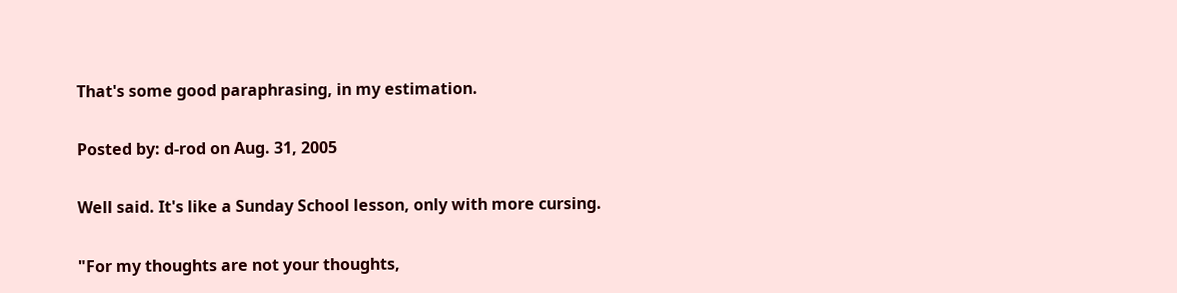That's some good paraphrasing, in my estimation.

Posted by: d-rod on Aug. 31, 2005

Well said. It's like a Sunday School lesson, only with more cursing.

"For my thoughts are not your thoughts,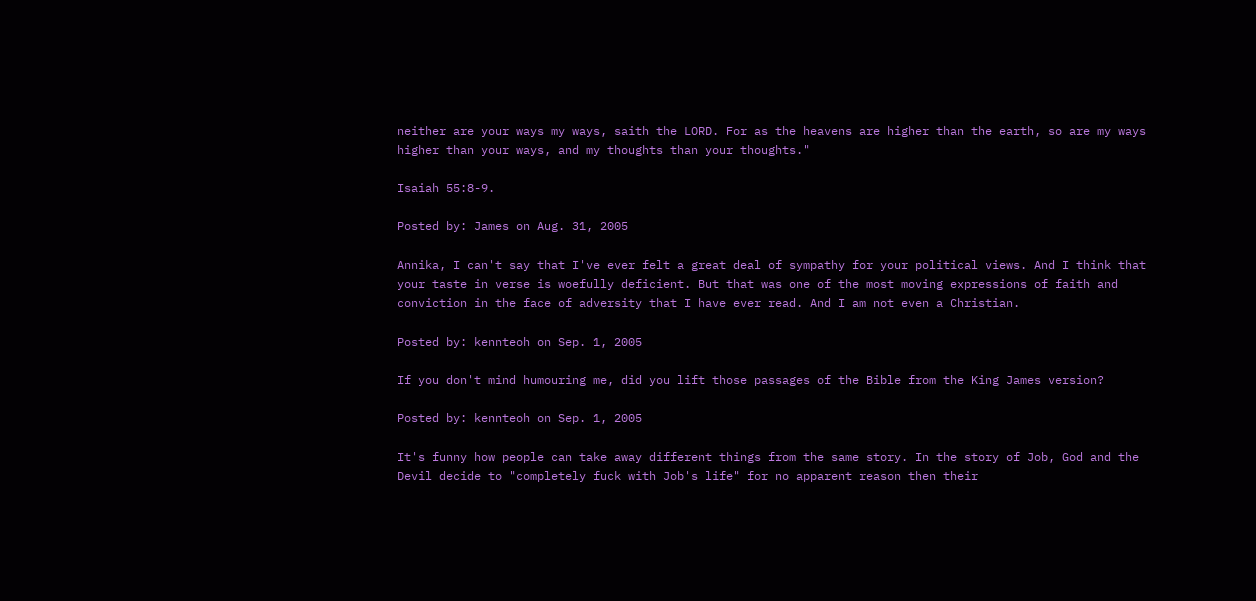neither are your ways my ways, saith the LORD. For as the heavens are higher than the earth, so are my ways higher than your ways, and my thoughts than your thoughts."

Isaiah 55:8-9.

Posted by: James on Aug. 31, 2005

Annika, I can't say that I've ever felt a great deal of sympathy for your political views. And I think that your taste in verse is woefully deficient. But that was one of the most moving expressions of faith and conviction in the face of adversity that I have ever read. And I am not even a Christian.

Posted by: kennteoh on Sep. 1, 2005

If you don't mind humouring me, did you lift those passages of the Bible from the King James version?

Posted by: kennteoh on Sep. 1, 2005

It's funny how people can take away different things from the same story. In the story of Job, God and the Devil decide to "completely fuck with Job's life" for no apparent reason then their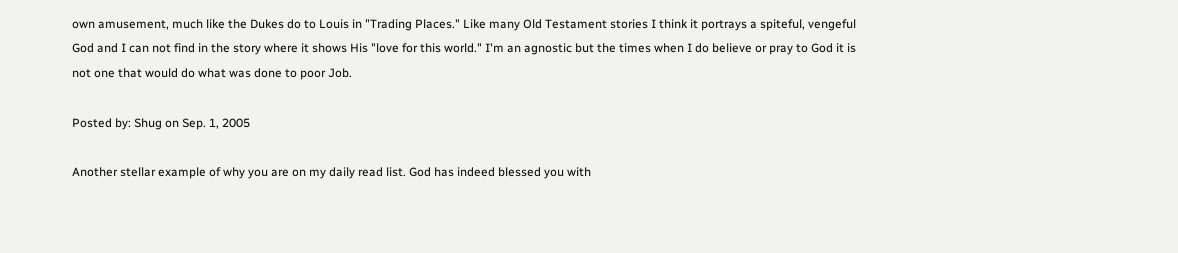own amusement, much like the Dukes do to Louis in "Trading Places." Like many Old Testament stories I think it portrays a spiteful, vengeful God and I can not find in the story where it shows His "love for this world." I'm an agnostic but the times when I do believe or pray to God it is not one that would do what was done to poor Job.

Posted by: Shug on Sep. 1, 2005

Another stellar example of why you are on my daily read list. God has indeed blessed you with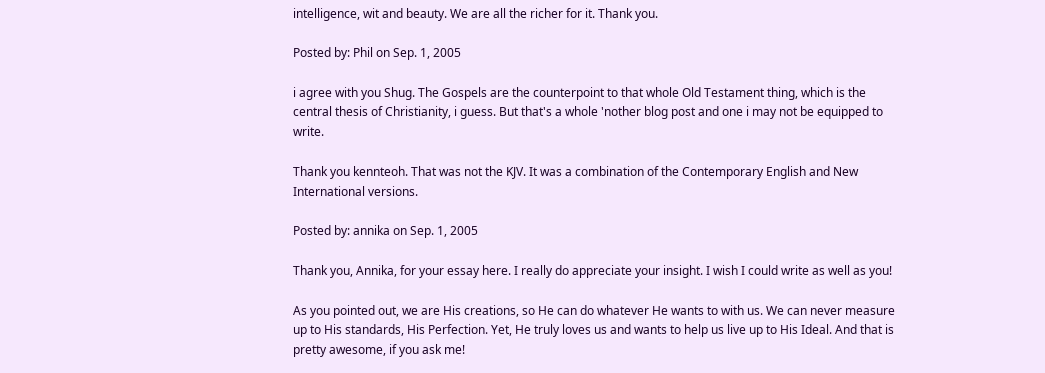intelligence, wit and beauty. We are all the richer for it. Thank you.

Posted by: Phil on Sep. 1, 2005

i agree with you Shug. The Gospels are the counterpoint to that whole Old Testament thing, which is the central thesis of Christianity, i guess. But that's a whole 'nother blog post and one i may not be equipped to write.

Thank you kennteoh. That was not the KJV. It was a combination of the Contemporary English and New International versions.

Posted by: annika on Sep. 1, 2005

Thank you, Annika, for your essay here. I really do appreciate your insight. I wish I could write as well as you!

As you pointed out, we are His creations, so He can do whatever He wants to with us. We can never measure up to His standards, His Perfection. Yet, He truly loves us and wants to help us live up to His Ideal. And that is pretty awesome, if you ask me!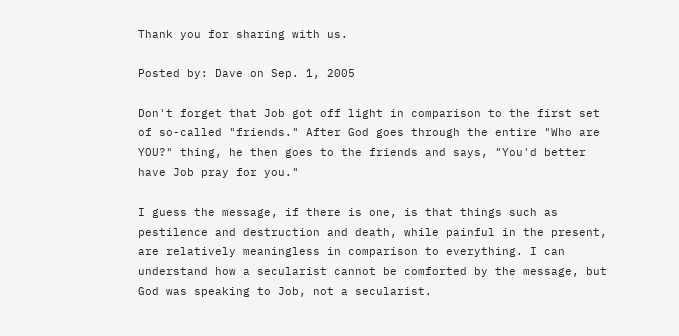Thank you for sharing with us.

Posted by: Dave on Sep. 1, 2005

Don't forget that Job got off light in comparison to the first set of so-called "friends." After God goes through the entire "Who are YOU?" thing, he then goes to the friends and says, "You'd better have Job pray for you."

I guess the message, if there is one, is that things such as pestilence and destruction and death, while painful in the present, are relatively meaningless in comparison to everything. I can understand how a secularist cannot be comforted by the message, but God was speaking to Job, not a secularist.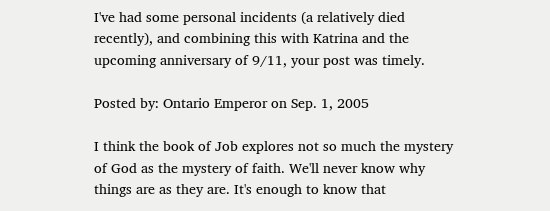I've had some personal incidents (a relatively died recently), and combining this with Katrina and the upcoming anniversary of 9/11, your post was timely.

Posted by: Ontario Emperor on Sep. 1, 2005

I think the book of Job explores not so much the mystery of God as the mystery of faith. We'll never know why things are as they are. It's enough to know that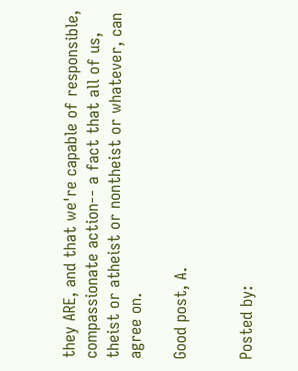they ARE, and that we're capable of responsible, compassionate action-- a fact that all of us, theist or atheist or nontheist or whatever, can agree on.

Good post, A.


Posted by: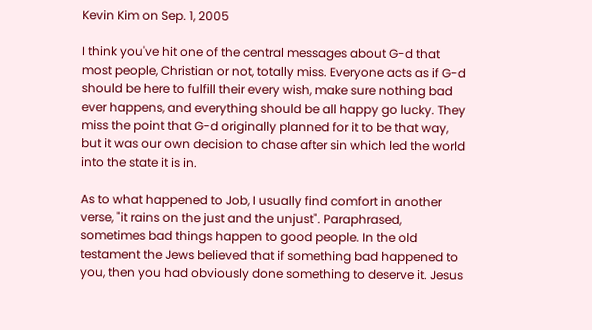Kevin Kim on Sep. 1, 2005

I think you've hit one of the central messages about G-d that most people, Christian or not, totally miss. Everyone acts as if G-d should be here to fulfill their every wish, make sure nothing bad ever happens, and everything should be all happy go lucky. They miss the point that G-d originally planned for it to be that way, but it was our own decision to chase after sin which led the world into the state it is in.

As to what happened to Job, I usually find comfort in another verse, "it rains on the just and the unjust". Paraphrased, sometimes bad things happen to good people. In the old testament the Jews believed that if something bad happened to you, then you had obviously done something to deserve it. Jesus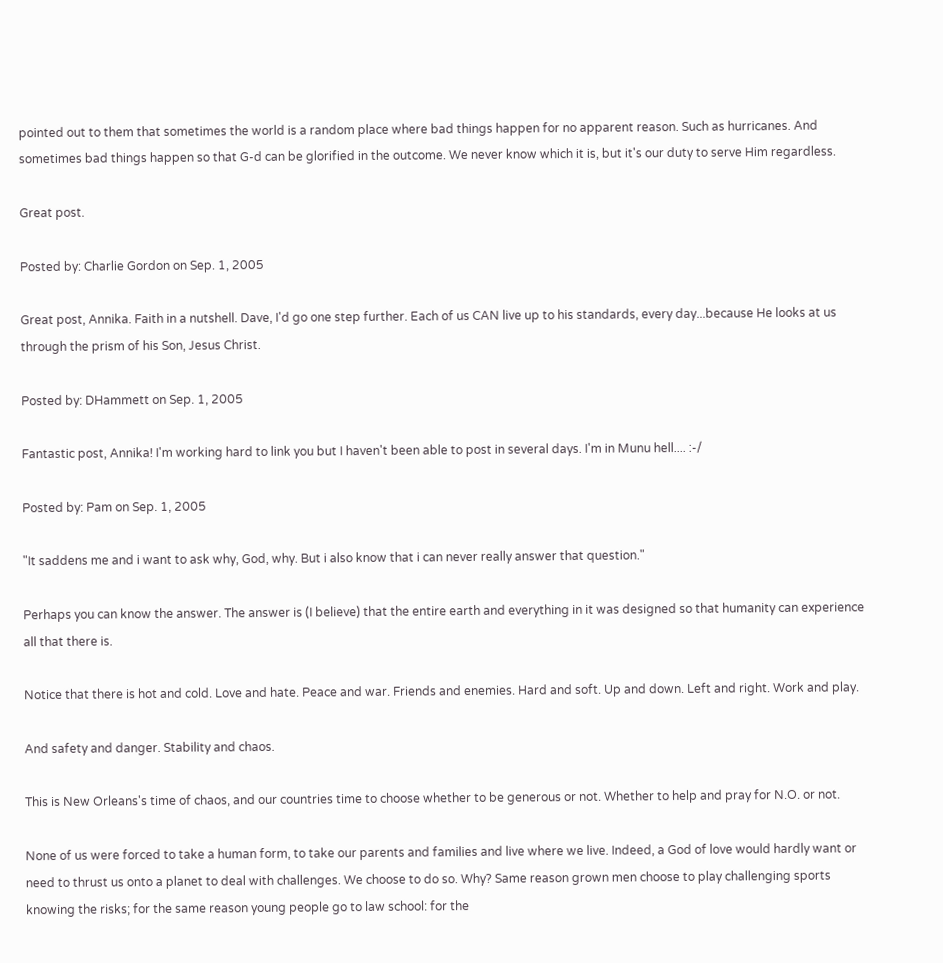pointed out to them that sometimes the world is a random place where bad things happen for no apparent reason. Such as hurricanes. And sometimes bad things happen so that G-d can be glorified in the outcome. We never know which it is, but it's our duty to serve Him regardless.

Great post.

Posted by: Charlie Gordon on Sep. 1, 2005

Great post, Annika. Faith in a nutshell. Dave, I'd go one step further. Each of us CAN live up to his standards, every day...because He looks at us through the prism of his Son, Jesus Christ.

Posted by: DHammett on Sep. 1, 2005

Fantastic post, Annika! I'm working hard to link you but I haven't been able to post in several days. I'm in Munu hell.... :-/

Posted by: Pam on Sep. 1, 2005

"It saddens me and i want to ask why, God, why. But i also know that i can never really answer that question."

Perhaps you can know the answer. The answer is (I believe) that the entire earth and everything in it was designed so that humanity can experience all that there is.

Notice that there is hot and cold. Love and hate. Peace and war. Friends and enemies. Hard and soft. Up and down. Left and right. Work and play.

And safety and danger. Stability and chaos.

This is New Orleans's time of chaos, and our countries time to choose whether to be generous or not. Whether to help and pray for N.O. or not.

None of us were forced to take a human form, to take our parents and families and live where we live. Indeed, a God of love would hardly want or need to thrust us onto a planet to deal with challenges. We choose to do so. Why? Same reason grown men choose to play challenging sports knowing the risks; for the same reason young people go to law school: for the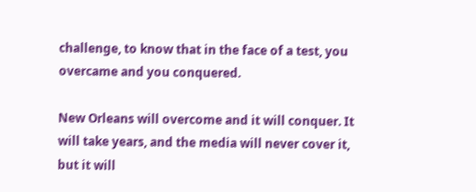challenge, to know that in the face of a test, you overcame and you conquered.

New Orleans will overcome and it will conquer. It will take years, and the media will never cover it, but it will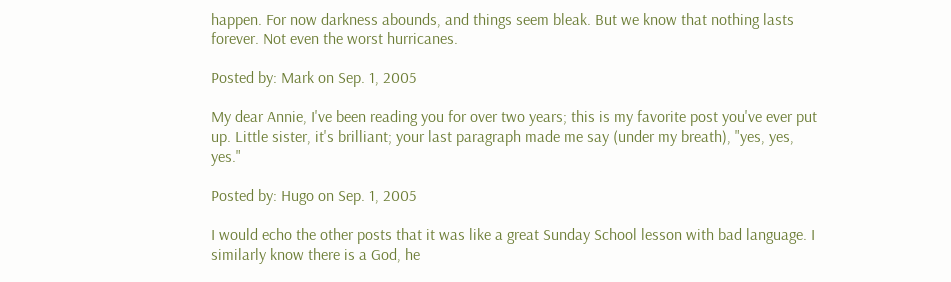happen. For now darkness abounds, and things seem bleak. But we know that nothing lasts forever. Not even the worst hurricanes.

Posted by: Mark on Sep. 1, 2005

My dear Annie, I've been reading you for over two years; this is my favorite post you've ever put up. Little sister, it's brilliant; your last paragraph made me say (under my breath), "yes, yes, yes."

Posted by: Hugo on Sep. 1, 2005

I would echo the other posts that it was like a great Sunday School lesson with bad language. I similarly know there is a God, he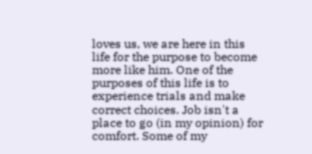loves us, we are here in this life for the purpose to become more like him. One of the purposes of this life is to experience trials and make correct choices. Job isn't a place to go (in my opinion) for comfort. Some of my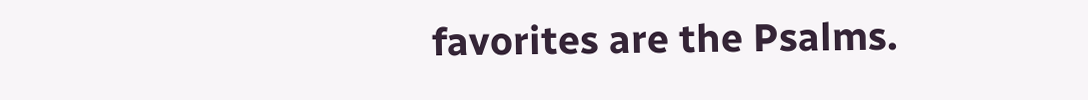favorites are the Psalms.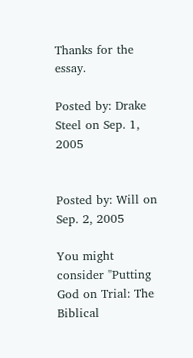Thanks for the essay.

Posted by: Drake Steel on Sep. 1, 2005


Posted by: Will on Sep. 2, 2005

You might consider "Putting God on Trial: The Biblical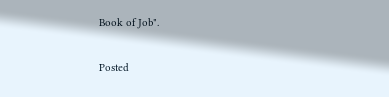Book of Job".

Posted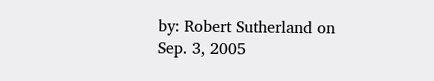by: Robert Sutherland on Sep. 3, 2005